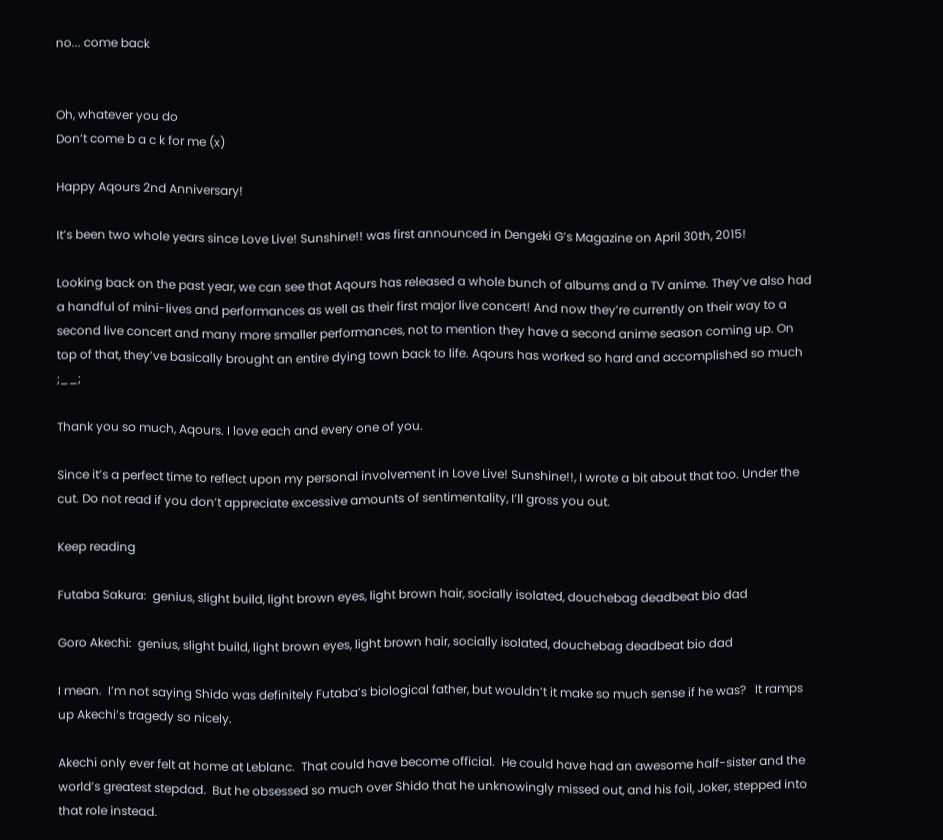no... come back


Oh, whatever you do
Don’t come b a c k for me (x)

Happy Aqours 2nd Anniversary!

It’s been two whole years since Love Live! Sunshine!! was first announced in Dengeki G’s Magazine on April 30th, 2015!

Looking back on the past year, we can see that Aqours has released a whole bunch of albums and a TV anime. They’ve also had a handful of mini-lives and performances as well as their first major live concert! And now they’re currently on their way to a second live concert and many more smaller performances, not to mention they have a second anime season coming up. On top of that, they’ve basically brought an entire dying town back to life. Aqours has worked so hard and accomplished so much ;__;

Thank you so much, Aqours. I love each and every one of you.

Since it’s a perfect time to reflect upon my personal involvement in Love Live! Sunshine!!, I wrote a bit about that too. Under the cut. Do not read if you don’t appreciate excessive amounts of sentimentality, I’ll gross you out.

Keep reading

Futaba Sakura:  genius, slight build, light brown eyes, light brown hair, socially isolated, douchebag deadbeat bio dad

Goro Akechi:  genius, slight build, light brown eyes, light brown hair, socially isolated, douchebag deadbeat bio dad

I mean.  I’m not saying Shido was definitely Futaba’s biological father, but wouldn’t it make so much sense if he was?   It ramps up Akechi’s tragedy so nicely.

Akechi only ever felt at home at Leblanc.  That could have become official.  He could have had an awesome half-sister and the world’s greatest stepdad.  But he obsessed so much over Shido that he unknowingly missed out, and his foil, Joker, stepped into that role instead.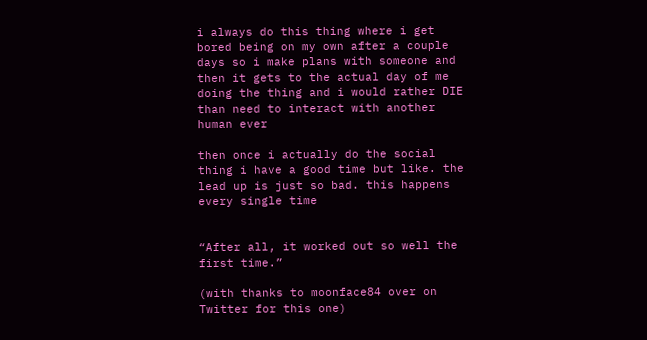i always do this thing where i get bored being on my own after a couple days so i make plans with someone and then it gets to the actual day of me doing the thing and i would rather DIE than need to interact with another human ever

then once i actually do the social thing i have a good time but like. the lead up is just so bad. this happens every single time


“After all, it worked out so well the first time.”

(with thanks to moonface84 over on Twitter for this one)